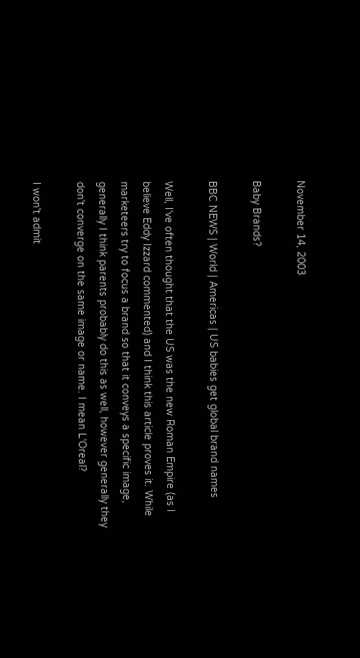November 14, 2003

Baby Brands?

BBC NEWS | World | Americas | US babies get global brand names

Well, I've often thought that the US was the new Roman Empire (as I believe Eddy Izzard commented) and I think this article proves it. While marketeers try to focus a brand so that it conveys a specific image, generally I think parents probably do this as well, however generally they don't converge on the same image or name. I mean L'Oreal?

I won't admit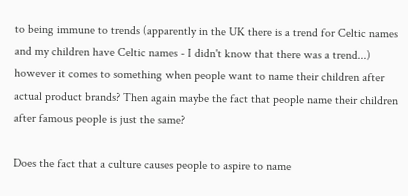to being immune to trends (apparently in the UK there is a trend for Celtic names and my children have Celtic names - I didn't know that there was a trend...) however it comes to something when people want to name their children after actual product brands? Then again maybe the fact that people name their children after famous people is just the same?

Does the fact that a culture causes people to aspire to name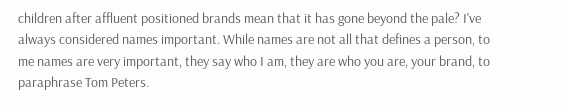children after affluent positioned brands mean that it has gone beyond the pale? I've always considered names important. While names are not all that defines a person, to me names are very important, they say who I am, they are who you are, your brand, to paraphrase Tom Peters.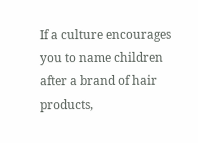If a culture encourages you to name children after a brand of hair products,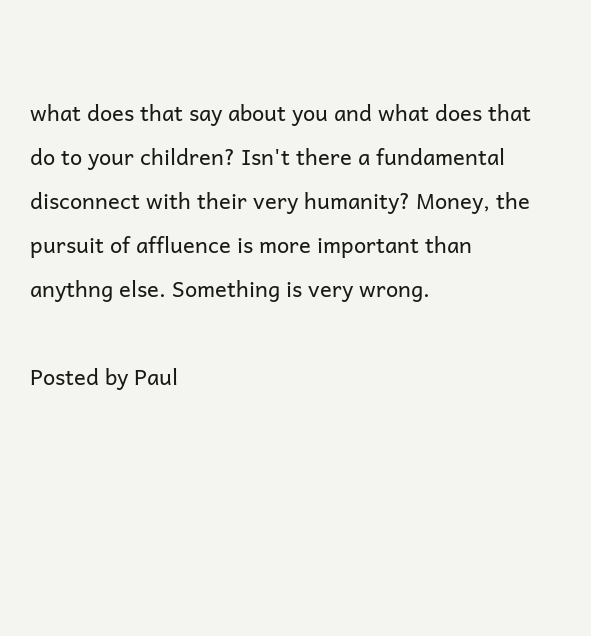what does that say about you and what does that do to your children? Isn't there a fundamental disconnect with their very humanity? Money, the pursuit of affluence is more important than anythng else. Something is very wrong.

Posted by Paul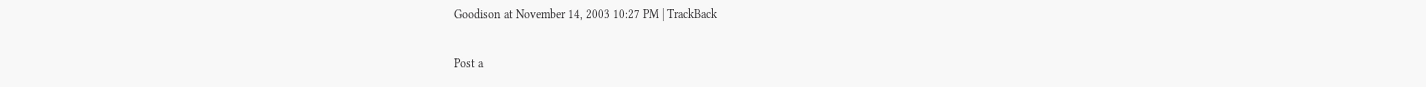Goodison at November 14, 2003 10:27 PM | TrackBack

Post a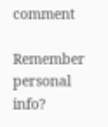comment

Remember personal info?